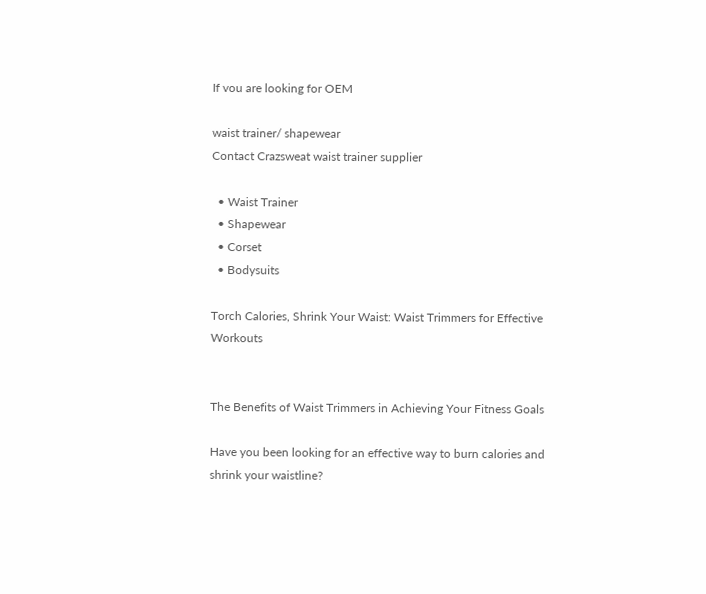If vou are looking for OEM

waist trainer/ shapewear
Contact Crazsweat waist trainer supplier

  • Waist Trainer
  • Shapewear
  • Corset
  • Bodysuits

Torch Calories, Shrink Your Waist: Waist Trimmers for Effective Workouts


The Benefits of Waist Trimmers in Achieving Your Fitness Goals

Have you been looking for an effective way to burn calories and shrink your waistline?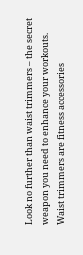Look no further than waist trimmers – the secret weapon you need to enhance your workouts. Waist trimmers are fitness accessories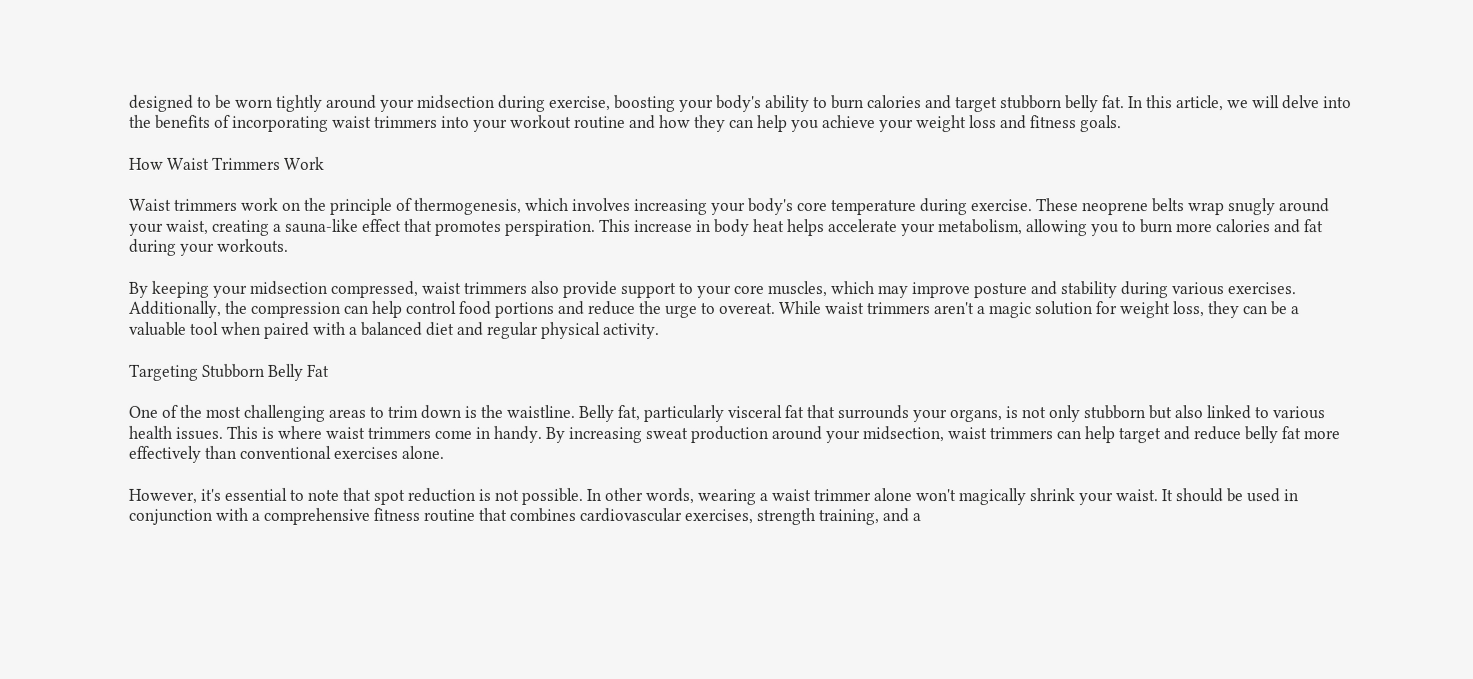designed to be worn tightly around your midsection during exercise, boosting your body's ability to burn calories and target stubborn belly fat. In this article, we will delve into the benefits of incorporating waist trimmers into your workout routine and how they can help you achieve your weight loss and fitness goals.

How Waist Trimmers Work

Waist trimmers work on the principle of thermogenesis, which involves increasing your body's core temperature during exercise. These neoprene belts wrap snugly around your waist, creating a sauna-like effect that promotes perspiration. This increase in body heat helps accelerate your metabolism, allowing you to burn more calories and fat during your workouts.

By keeping your midsection compressed, waist trimmers also provide support to your core muscles, which may improve posture and stability during various exercises. Additionally, the compression can help control food portions and reduce the urge to overeat. While waist trimmers aren't a magic solution for weight loss, they can be a valuable tool when paired with a balanced diet and regular physical activity.

Targeting Stubborn Belly Fat

One of the most challenging areas to trim down is the waistline. Belly fat, particularly visceral fat that surrounds your organs, is not only stubborn but also linked to various health issues. This is where waist trimmers come in handy. By increasing sweat production around your midsection, waist trimmers can help target and reduce belly fat more effectively than conventional exercises alone.

However, it's essential to note that spot reduction is not possible. In other words, wearing a waist trimmer alone won't magically shrink your waist. It should be used in conjunction with a comprehensive fitness routine that combines cardiovascular exercises, strength training, and a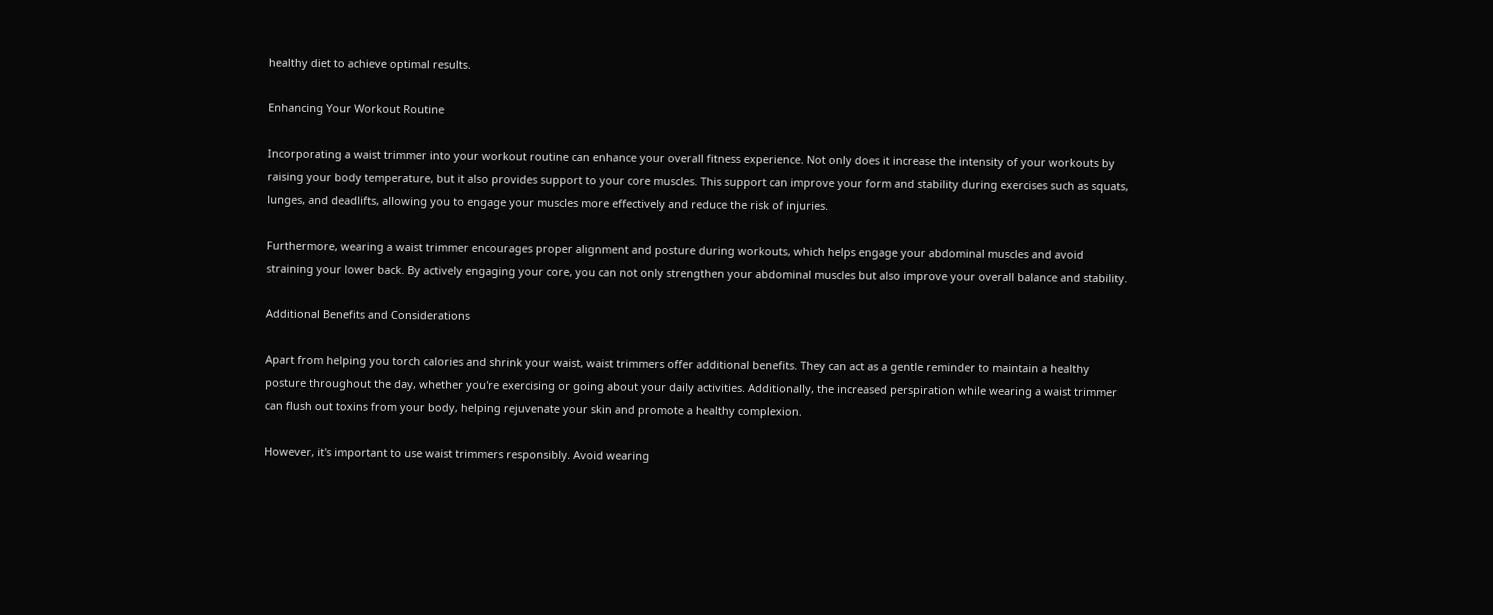healthy diet to achieve optimal results.

Enhancing Your Workout Routine

Incorporating a waist trimmer into your workout routine can enhance your overall fitness experience. Not only does it increase the intensity of your workouts by raising your body temperature, but it also provides support to your core muscles. This support can improve your form and stability during exercises such as squats, lunges, and deadlifts, allowing you to engage your muscles more effectively and reduce the risk of injuries.

Furthermore, wearing a waist trimmer encourages proper alignment and posture during workouts, which helps engage your abdominal muscles and avoid straining your lower back. By actively engaging your core, you can not only strengthen your abdominal muscles but also improve your overall balance and stability.

Additional Benefits and Considerations

Apart from helping you torch calories and shrink your waist, waist trimmers offer additional benefits. They can act as a gentle reminder to maintain a healthy posture throughout the day, whether you're exercising or going about your daily activities. Additionally, the increased perspiration while wearing a waist trimmer can flush out toxins from your body, helping rejuvenate your skin and promote a healthy complexion.

However, it's important to use waist trimmers responsibly. Avoid wearing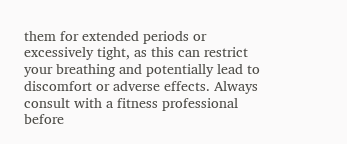them for extended periods or excessively tight, as this can restrict your breathing and potentially lead to discomfort or adverse effects. Always consult with a fitness professional before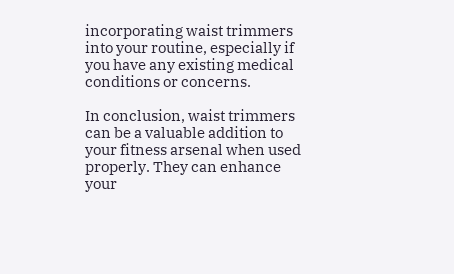incorporating waist trimmers into your routine, especially if you have any existing medical conditions or concerns.

In conclusion, waist trimmers can be a valuable addition to your fitness arsenal when used properly. They can enhance your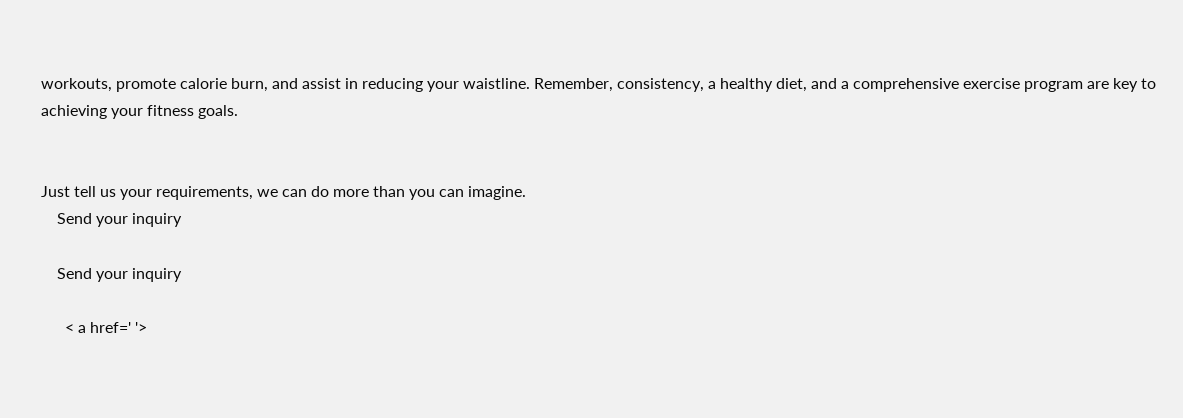workouts, promote calorie burn, and assist in reducing your waistline. Remember, consistency, a healthy diet, and a comprehensive exercise program are key to achieving your fitness goals.


Just tell us your requirements, we can do more than you can imagine.
    Send your inquiry

    Send your inquiry

      < a href=' '>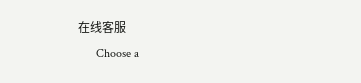在线客服
      Choose a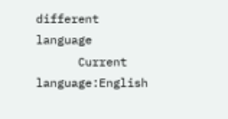different language
      Current language:English